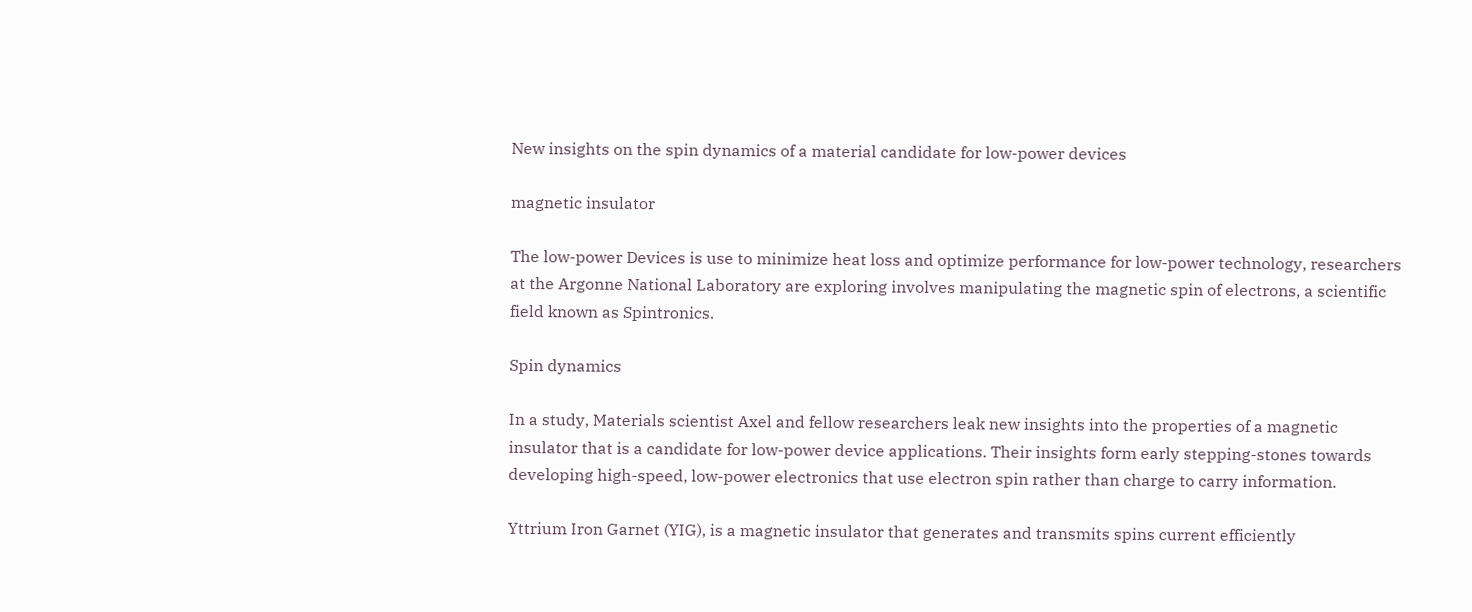New insights on the spin dynamics of a material candidate for low-power devices

magnetic insulator

The low-power Devices is use to minimize heat loss and optimize performance for low-power technology, researchers at the Argonne National Laboratory are exploring involves manipulating the magnetic spin of electrons, a scientific field known as Spintronics.

Spin dynamics

In a study, Materials scientist Axel and fellow researchers leak new insights into the properties of a magnetic insulator that is a candidate for low-power device applications. Their insights form early stepping-stones towards developing high-speed, low-power electronics that use electron spin rather than charge to carry information.

Yttrium Iron Garnet (YIG), is a magnetic insulator that generates and transmits spins current efficiently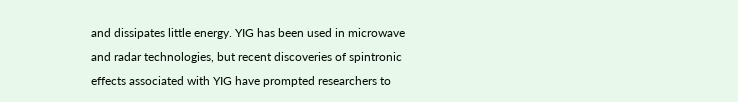and dissipates little energy. YIG has been used in microwave and radar technologies, but recent discoveries of spintronic effects associated with YIG have prompted researchers to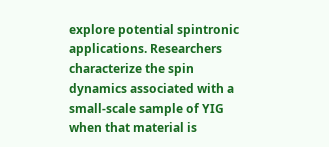explore potential spintronic applications. Researchers characterize the spin dynamics associated with a small-scale sample of YIG when that material is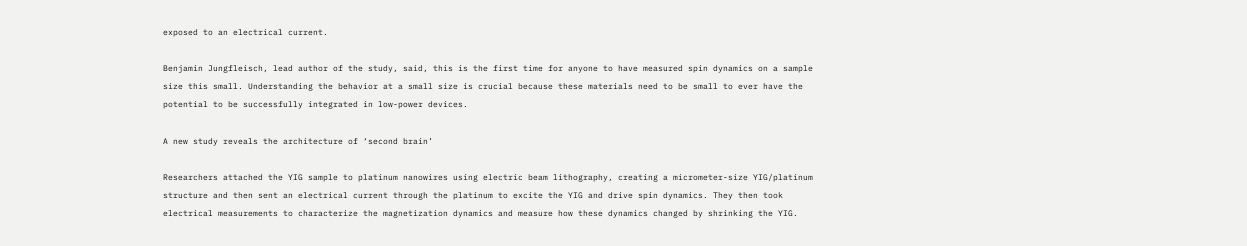exposed to an electrical current.

Benjamin Jungfleisch, lead author of the study, said, this is the first time for anyone to have measured spin dynamics on a sample size this small. Understanding the behavior at a small size is crucial because these materials need to be small to ever have the potential to be successfully integrated in low-power devices.

A new study reveals the architecture of ‘second brain’

Researchers attached the YIG sample to platinum nanowires using electric beam lithography, creating a micrometer-size YIG/platinum structure and then sent an electrical current through the platinum to excite the YIG and drive spin dynamics. They then took electrical measurements to characterize the magnetization dynamics and measure how these dynamics changed by shrinking the YIG.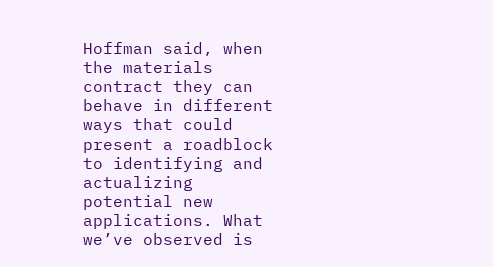Hoffman said, when the materials contract they can behave in different ways that could present a roadblock to identifying and actualizing potential new applications. What we’ve observed is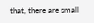that, there are small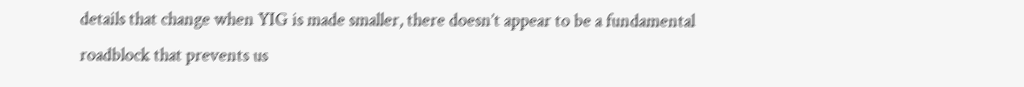details that change when YIG is made smaller, there doesn’t appear to be a fundamental roadblock that prevents us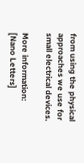from using the physical approaches we use for small electrical devices.

More information: [Nano Letters]